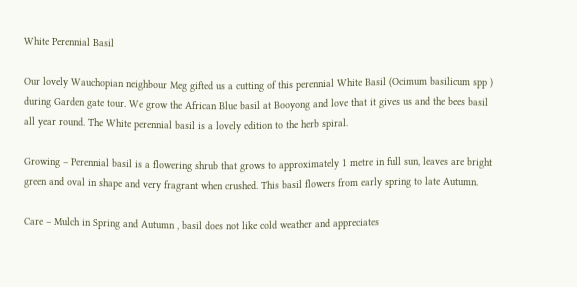White Perennial Basil

Our lovely Wauchopian neighbour Meg gifted us a cutting of this perennial White Basil (Ocimum basilicum spp ) during Garden gate tour. We grow the African Blue basil at Booyong and love that it gives us and the bees basil all year round. The White perennial basil is a lovely edition to the herb spiral.

Growing – Perennial basil is a flowering shrub that grows to approximately 1 metre in full sun, leaves are bright green and oval in shape and very fragrant when crushed. This basil flowers from early spring to late Autumn.

Care – Mulch in Spring and Autumn , basil does not like cold weather and appreciates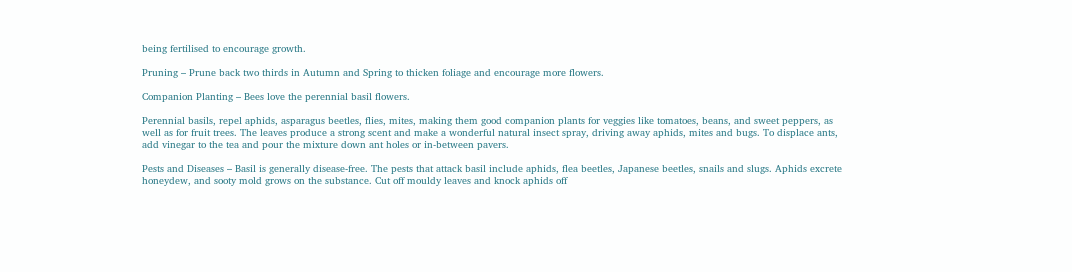being fertilised to encourage growth.

Pruning – Prune back two thirds in Autumn and Spring to thicken foliage and encourage more flowers.

Companion Planting – Bees love the perennial basil flowers.

Perennial basils, repel aphids, asparagus beetles, flies, mites, making them good companion plants for veggies like tomatoes, beans, and sweet peppers, as well as for fruit trees. The leaves produce a strong scent and make a wonderful natural insect spray, driving away aphids, mites and bugs. To displace ants, add vinegar to the tea and pour the mixture down ant holes or in-between pavers.

Pests and Diseases – Basil is generally disease-free. The pests that attack basil include aphids, flea beetles, Japanese beetles, snails and slugs. Aphids excrete honeydew, and sooty mold grows on the substance. Cut off mouldy leaves and knock aphids off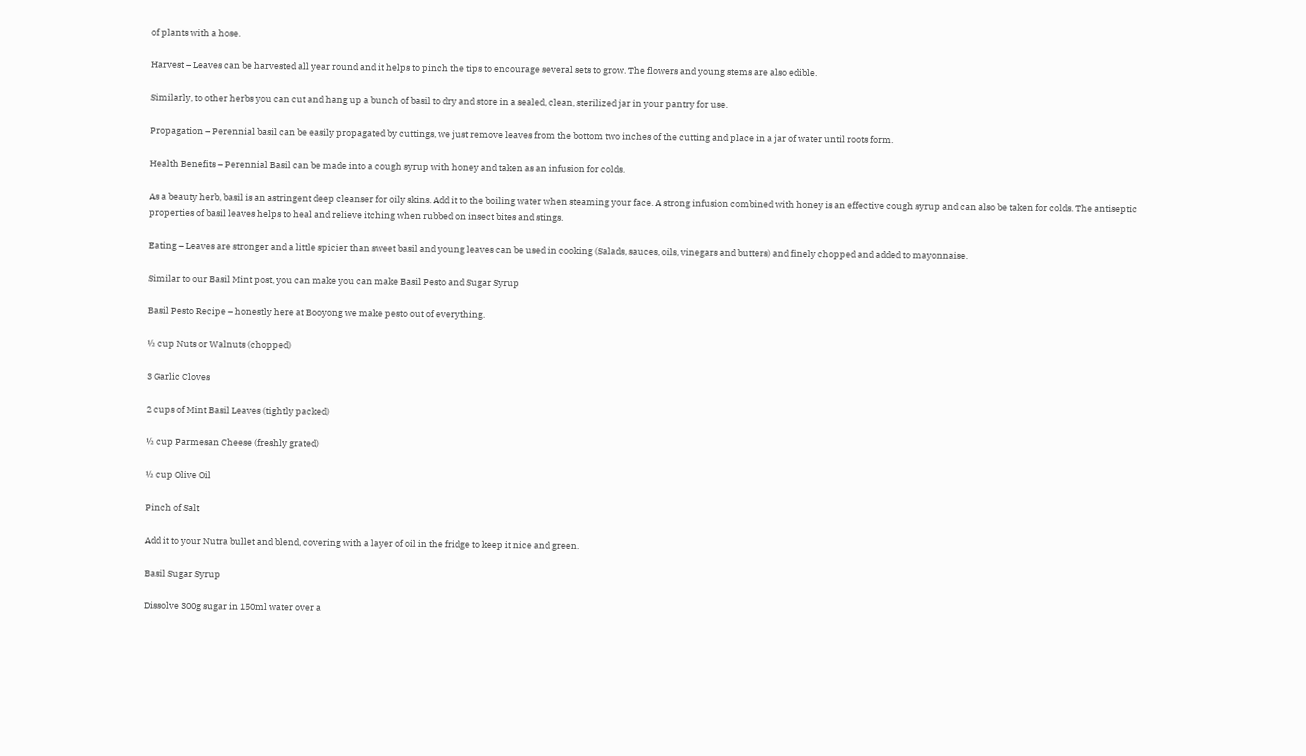of plants with a hose.

Harvest – Leaves can be harvested all year round and it helps to pinch the tips to encourage several sets to grow. The flowers and young stems are also edible.

Similarly, to other herbs you can cut and hang up a bunch of basil to dry and store in a sealed, clean, sterilized jar in your pantry for use.

Propagation – Perennial basil can be easily propagated by cuttings, we just remove leaves from the bottom two inches of the cutting and place in a jar of water until roots form.

Health Benefits – Perennial Basil can be made into a cough syrup with honey and taken as an infusion for colds.

As a beauty herb, basil is an astringent deep cleanser for oily skins. Add it to the boiling water when steaming your face. A strong infusion combined with honey is an effective cough syrup and can also be taken for colds. The antiseptic properties of basil leaves helps to heal and relieve itching when rubbed on insect bites and stings.

Eating – Leaves are stronger and a little spicier than sweet basil and young leaves can be used in cooking (Salads, sauces, oils, vinegars and butters) and finely chopped and added to mayonnaise.

Similar to our Basil Mint post, you can make you can make Basil Pesto and Sugar Syrup

Basil Pesto Recipe – honestly here at Booyong we make pesto out of everything.

½ cup Nuts or Walnuts (chopped)

3 Garlic Cloves

2 cups of Mint Basil Leaves (tightly packed)

½ cup Parmesan Cheese (freshly grated)

½ cup Olive Oil

Pinch of Salt

Add it to your Nutra bullet and blend, covering with a layer of oil in the fridge to keep it nice and green.

Basil Sugar Syrup

Dissolve 300g sugar in 150ml water over a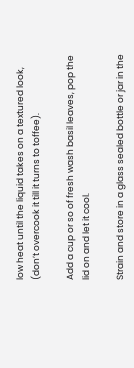low heat until the liquid takes on a textured look, (don’t overcook it till it turns to toffee).

Add a cup or so of fresh wash basil leaves, pop the lid on and let it cool.

Strain and store in a glass sealed bottle or jar in the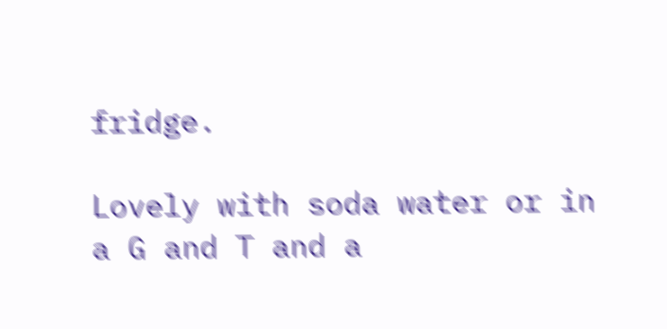fridge.

Lovely with soda water or in a G and T and a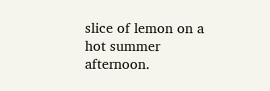slice of lemon on a hot summer afternoon.